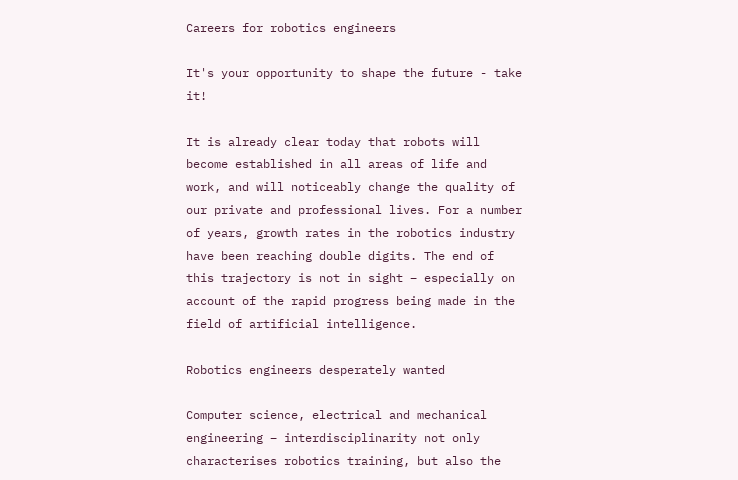Careers for robotics engineers

It's your opportunity to shape the future - take it!

It is already clear today that robots will become established in all areas of life and work, and will noticeably change the quality of our private and professional lives. For a number of years, growth rates in the robotics industry have been reaching double digits. The end of this trajectory is not in sight – especially on account of the rapid progress being made in the field of artificial intelligence.

Robotics engineers desperately wanted

Computer science, electrical and mechanical engineering – interdisciplinarity not only characterises robotics training, but also the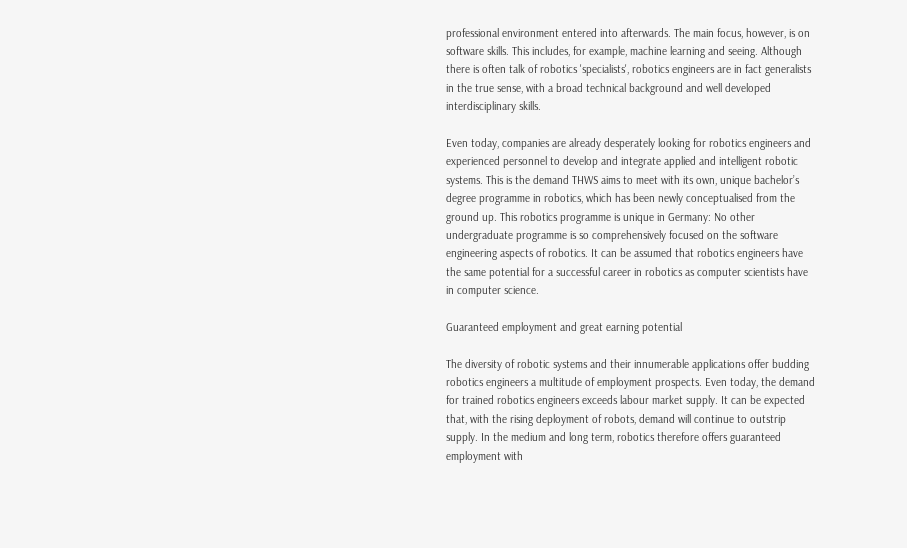professional environment entered into afterwards. The main focus, however, is on software skills. This includes, for example, machine learning and seeing. Although there is often talk of robotics 'specialists', robotics engineers are in fact generalists in the true sense, with a broad technical background and well developed interdisciplinary skills.

Even today, companies are already desperately looking for robotics engineers and experienced personnel to develop and integrate applied and intelligent robotic systems. This is the demand THWS aims to meet with its own, unique bachelor’s degree programme in robotics, which has been newly conceptualised from the ground up. This robotics programme is unique in Germany: No other undergraduate programme is so comprehensively focused on the software engineering aspects of robotics. It can be assumed that robotics engineers have the same potential for a successful career in robotics as computer scientists have in computer science.

Guaranteed employment and great earning potential

The diversity of robotic systems and their innumerable applications offer budding robotics engineers a multitude of employment prospects. Even today, the demand for trained robotics engineers exceeds labour market supply. It can be expected that, with the rising deployment of robots, demand will continue to outstrip supply. In the medium and long term, robotics therefore offers guaranteed employment with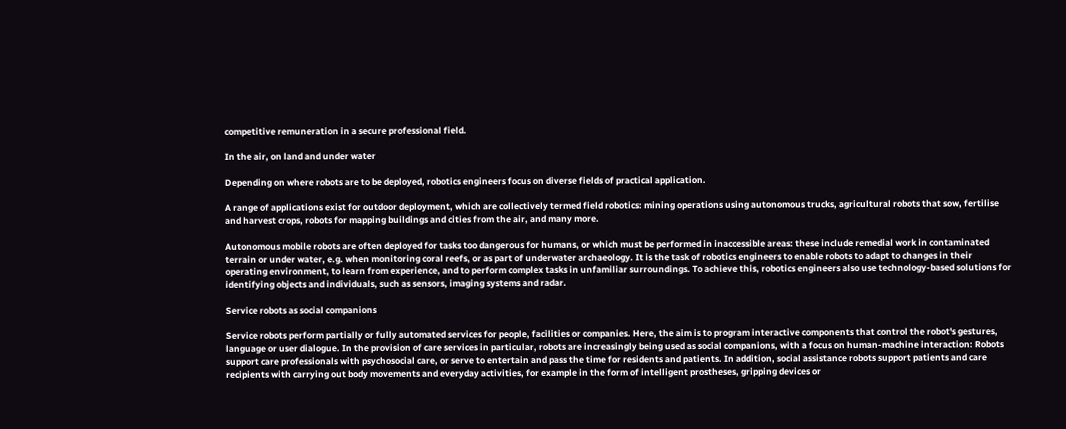competitive remuneration in a secure professional field.

In the air, on land and under water

Depending on where robots are to be deployed, robotics engineers focus on diverse fields of practical application.

A range of applications exist for outdoor deployment, which are collectively termed field robotics: mining operations using autonomous trucks, agricultural robots that sow, fertilise and harvest crops, robots for mapping buildings and cities from the air, and many more.

Autonomous mobile robots are often deployed for tasks too dangerous for humans, or which must be performed in inaccessible areas: these include remedial work in contaminated terrain or under water, e.g. when monitoring coral reefs, or as part of underwater archaeology. It is the task of robotics engineers to enable robots to adapt to changes in their operating environment, to learn from experience, and to perform complex tasks in unfamiliar surroundings. To achieve this, robotics engineers also use technology-based solutions for identifying objects and individuals, such as sensors, imaging systems and radar.

Service robots as social companions

Service robots perform partially or fully automated services for people, facilities or companies. Here, the aim is to program interactive components that control the robot's gestures, language or user dialogue. In the provision of care services in particular, robots are increasingly being used as social companions, with a focus on human-machine interaction: Robots support care professionals with psychosocial care, or serve to entertain and pass the time for residents and patients. In addition, social assistance robots support patients and care recipients with carrying out body movements and everyday activities, for example in the form of intelligent prostheses, gripping devices or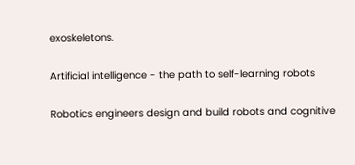exoskeletons.

Artificial intelligence - the path to self-learning robots

Robotics engineers design and build robots and cognitive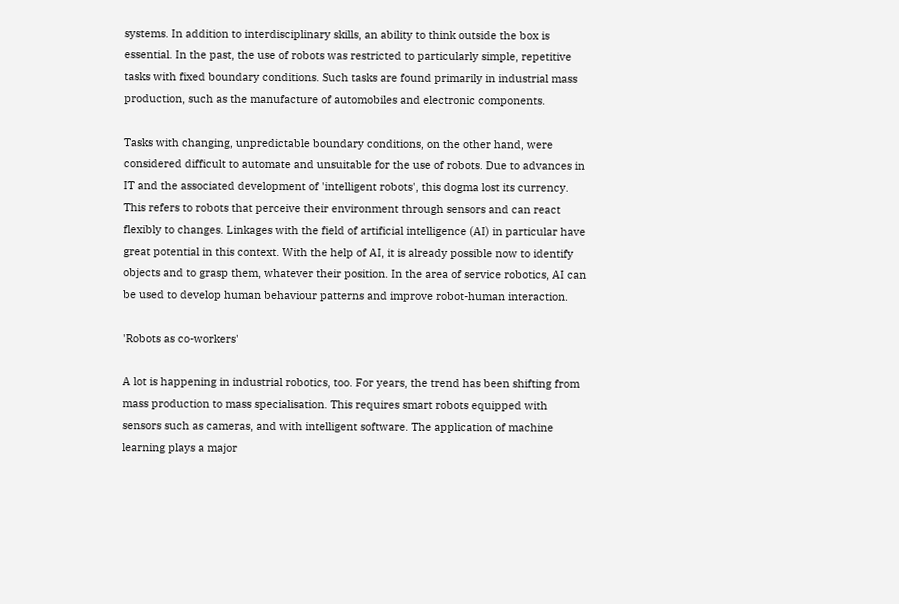systems. In addition to interdisciplinary skills, an ability to think outside the box is essential. In the past, the use of robots was restricted to particularly simple, repetitive tasks with fixed boundary conditions. Such tasks are found primarily in industrial mass production, such as the manufacture of automobiles and electronic components.

Tasks with changing, unpredictable boundary conditions, on the other hand, were considered difficult to automate and unsuitable for the use of robots. Due to advances in IT and the associated development of 'intelligent robots', this dogma lost its currency. This refers to robots that perceive their environment through sensors and can react flexibly to changes. Linkages with the field of artificial intelligence (AI) in particular have great potential in this context. With the help of AI, it is already possible now to identify objects and to grasp them, whatever their position. In the area of service robotics, AI can be used to develop human behaviour patterns and improve robot-human interaction.

'Robots as co-workers'

A lot is happening in industrial robotics, too. For years, the trend has been shifting from mass production to mass specialisation. This requires smart robots equipped with sensors such as cameras, and with intelligent software. The application of machine learning plays a major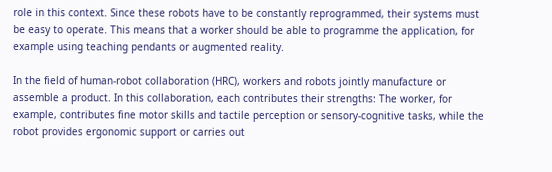role in this context. Since these robots have to be constantly reprogrammed, their systems must be easy to operate. This means that a worker should be able to programme the application, for example using teaching pendants or augmented reality.

In the field of human-robot collaboration (HRC), workers and robots jointly manufacture or assemble a product. In this collaboration, each contributes their strengths: The worker, for example, contributes fine motor skills and tactile perception or sensory-cognitive tasks, while the robot provides ergonomic support or carries out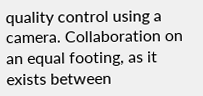quality control using a camera. Collaboration on an equal footing, as it exists between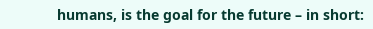humans, is the goal for the future – in short: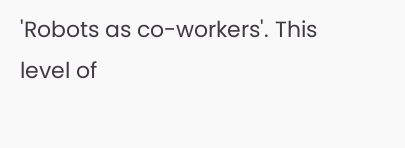'Robots as co-workers'. This level of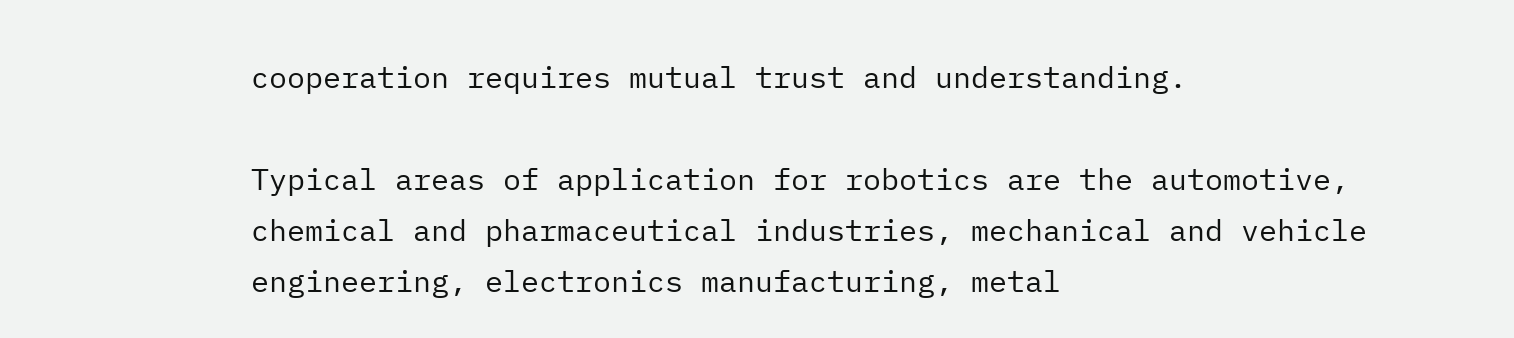cooperation requires mutual trust and understanding.

Typical areas of application for robotics are the automotive, chemical and pharmaceutical industries, mechanical and vehicle engineering, electronics manufacturing, metal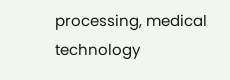processing, medical technology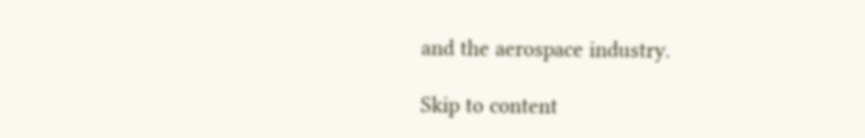and the aerospace industry.

Skip to content